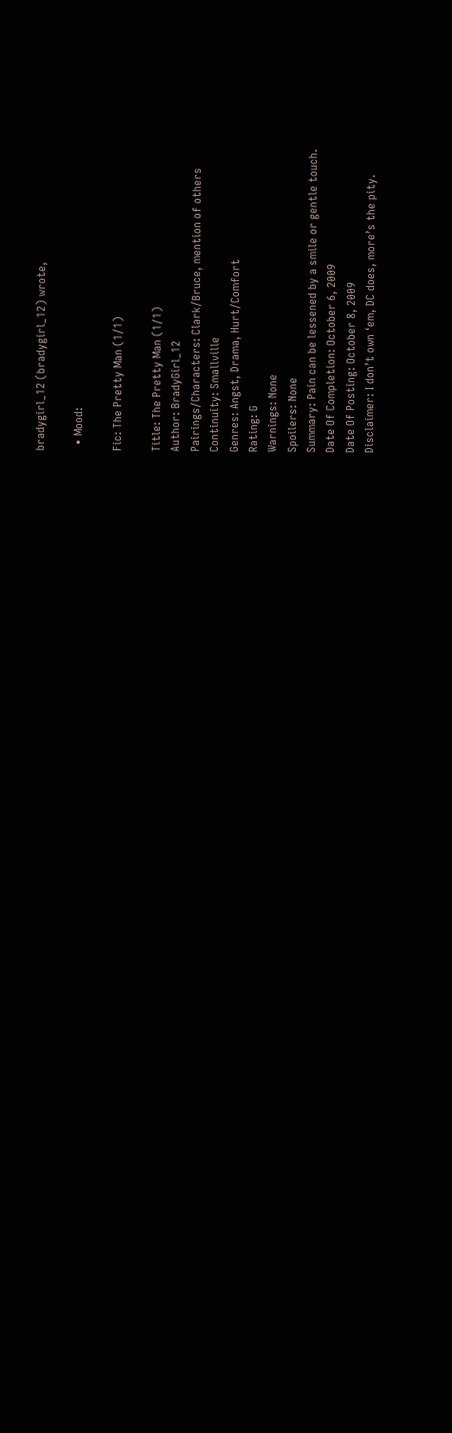bradygirl_12 (bradygirl_12) wrote,

  • Mood:

Fic: The Pretty Man (1/1)

Title: The Pretty Man (1/1)
Author: BradyGirl_12
Pairings/Characters: Clark/Bruce, mention of others
Continuity: Smallville
Genres: Angst, Drama, Hurt/Comfort
Rating: G
Warnings: None
Spoilers: None
Summary: Pain can be lessened by a smile or gentle touch.
Date Of Completion: October 6, 2009
Date Of Posting: October 8, 2009
Disclaimer: I don’t own ‘em, DC does, more’s the pity.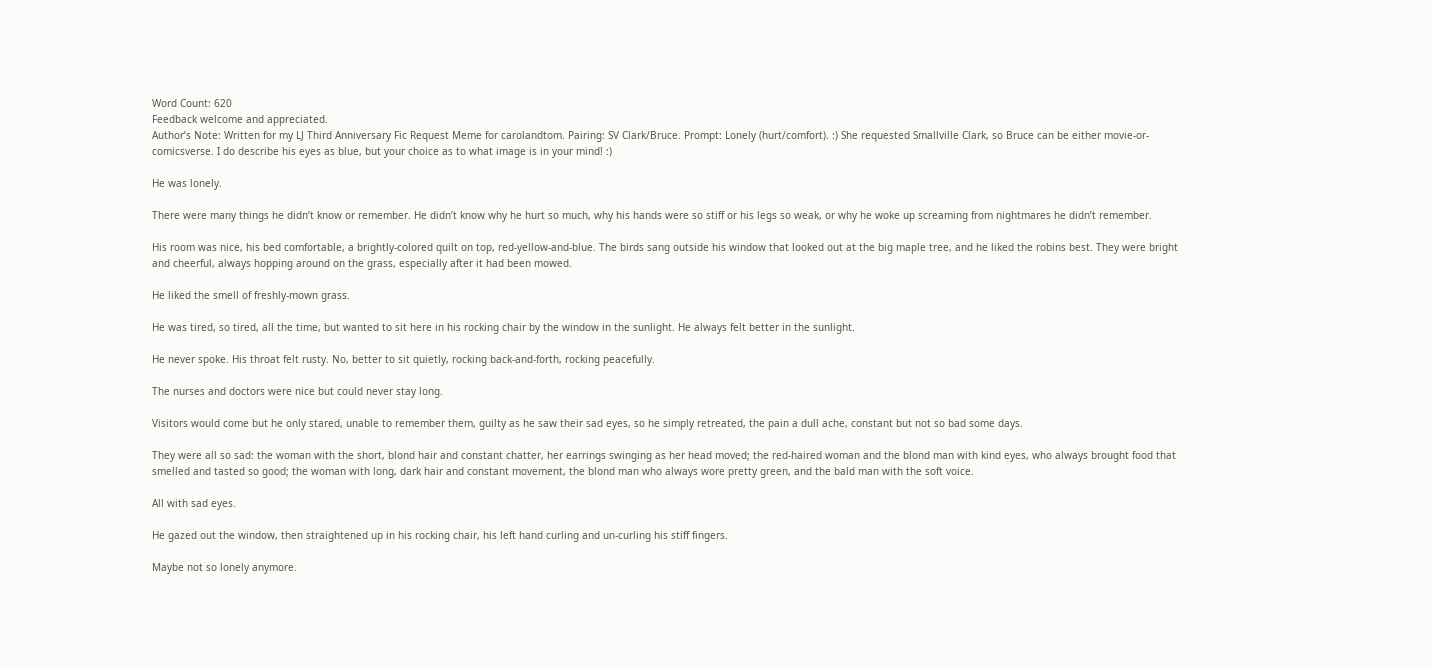Word Count: 620
Feedback welcome and appreciated.
Author’s Note: Written for my LJ Third Anniversary Fic Request Meme for carolandtom. Pairing: SV Clark/Bruce. Prompt: Lonely (hurt/comfort). :) She requested Smallville Clark, so Bruce can be either movie-or-comicsverse. I do describe his eyes as blue, but your choice as to what image is in your mind! :)

He was lonely.

There were many things he didn’t know or remember. He didn’t know why he hurt so much, why his hands were so stiff or his legs so weak, or why he woke up screaming from nightmares he didn’t remember.

His room was nice, his bed comfortable, a brightly-colored quilt on top, red-yellow-and-blue. The birds sang outside his window that looked out at the big maple tree, and he liked the robins best. They were bright and cheerful, always hopping around on the grass, especially after it had been mowed.

He liked the smell of freshly-mown grass.

He was tired, so tired, all the time, but wanted to sit here in his rocking chair by the window in the sunlight. He always felt better in the sunlight.

He never spoke. His throat felt rusty. No, better to sit quietly, rocking back-and-forth, rocking peacefully.

The nurses and doctors were nice but could never stay long.

Visitors would come but he only stared, unable to remember them, guilty as he saw their sad eyes, so he simply retreated, the pain a dull ache, constant but not so bad some days.

They were all so sad: the woman with the short, blond hair and constant chatter, her earrings swinging as her head moved; the red-haired woman and the blond man with kind eyes, who always brought food that smelled and tasted so good; the woman with long, dark hair and constant movement, the blond man who always wore pretty green, and the bald man with the soft voice.

All with sad eyes.

He gazed out the window, then straightened up in his rocking chair, his left hand curling and un-curling his stiff fingers.

Maybe not so lonely anymore.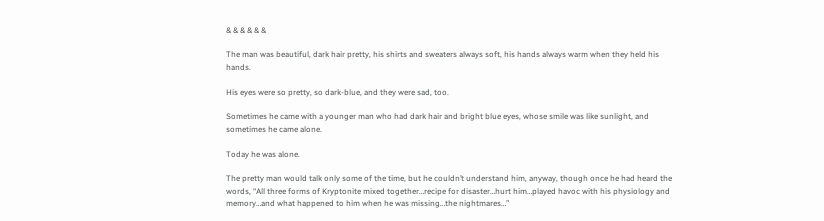& & & & & &

The man was beautiful, dark hair pretty, his shirts and sweaters always soft, his hands always warm when they held his hands.

His eyes were so pretty, so dark-blue, and they were sad, too.

Sometimes he came with a younger man who had dark hair and bright blue eyes, whose smile was like sunlight, and sometimes he came alone.

Today he was alone.

The pretty man would talk only some of the time, but he couldn’t understand him, anyway, though once he had heard the words, “All three forms of Kryptonite mixed together…recipe for disaster…hurt him…played havoc with his physiology and memory…and what happened to him when he was missing…the nightmares…”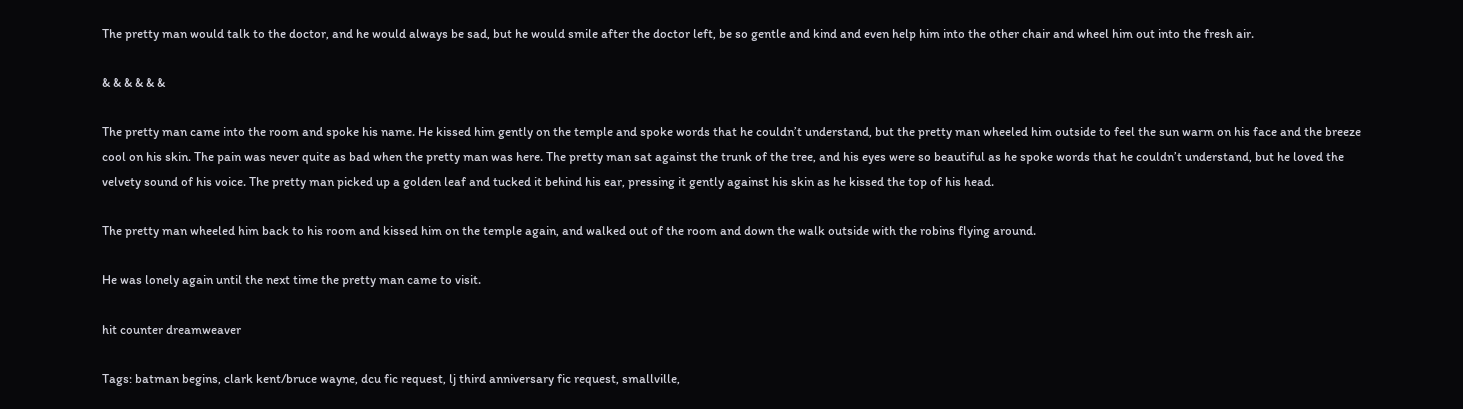The pretty man would talk to the doctor, and he would always be sad, but he would smile after the doctor left, be so gentle and kind and even help him into the other chair and wheel him out into the fresh air.

& & & & & &

The pretty man came into the room and spoke his name. He kissed him gently on the temple and spoke words that he couldn’t understand, but the pretty man wheeled him outside to feel the sun warm on his face and the breeze cool on his skin. The pain was never quite as bad when the pretty man was here. The pretty man sat against the trunk of the tree, and his eyes were so beautiful as he spoke words that he couldn’t understand, but he loved the velvety sound of his voice. The pretty man picked up a golden leaf and tucked it behind his ear, pressing it gently against his skin as he kissed the top of his head.

The pretty man wheeled him back to his room and kissed him on the temple again, and walked out of the room and down the walk outside with the robins flying around.

He was lonely again until the next time the pretty man came to visit.

hit counter dreamweaver

Tags: batman begins, clark kent/bruce wayne, dcu fic request, lj third anniversary fic request, smallville,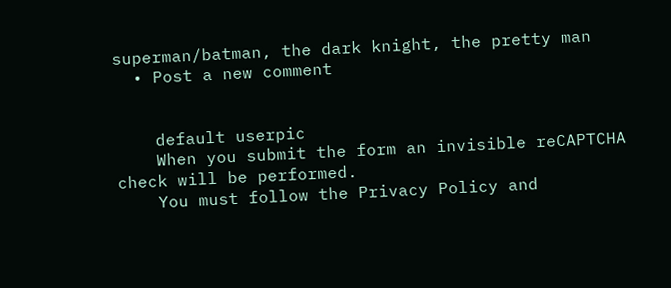superman/batman, the dark knight, the pretty man
  • Post a new comment


    default userpic
    When you submit the form an invisible reCAPTCHA check will be performed.
    You must follow the Privacy Policy and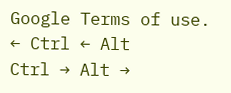Google Terms of use.
← Ctrl ← Alt
Ctrl → Alt →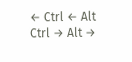← Ctrl ← Alt
Ctrl → Alt →